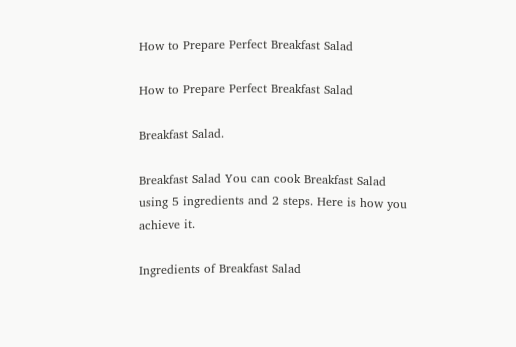How to Prepare Perfect Breakfast Salad

How to Prepare Perfect Breakfast Salad

Breakfast Salad.

Breakfast Salad You can cook Breakfast Salad using 5 ingredients and 2 steps. Here is how you achieve it.

Ingredients of Breakfast Salad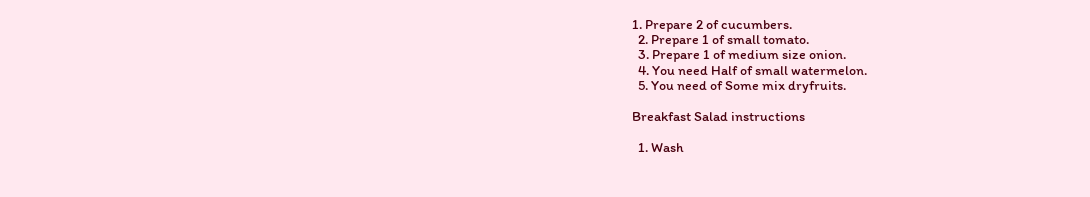1. Prepare 2 of cucumbers.
  2. Prepare 1 of small tomato.
  3. Prepare 1 of medium size onion.
  4. You need Half of small watermelon.
  5. You need of Some mix dryfruits.

Breakfast Salad instructions

  1. Wash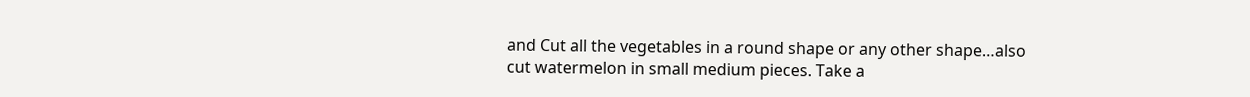and Cut all the vegetables in a round shape or any other shape…also cut watermelon in small medium pieces. Take a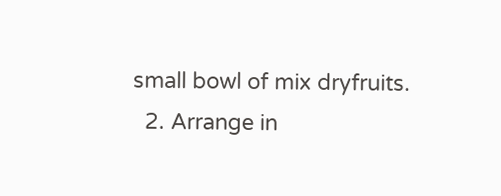small bowl of mix dryfruits.
  2. Arrange in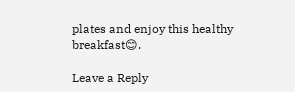plates and enjoy this healthy breakfast😊.

Leave a Reply